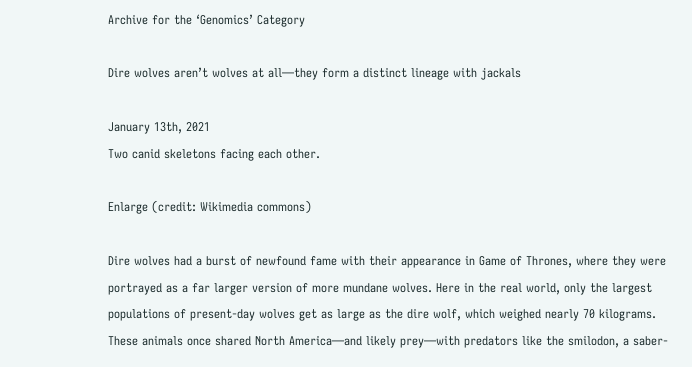Archive for the ‘Genomics’ Category

Dire wolves aren’t wolves at all—they form a distinct lineage with jackals

January 13th, 2021
Two canid skeletons facing each other.

Enlarge (credit: Wikimedia commons)

Dire wolves had a burst of newfound fame with their appearance in Game of Thrones, where they were portrayed as a far larger version of more mundane wolves. Here in the real world, only the largest populations of present-day wolves get as large as the dire wolf, which weighed nearly 70 kilograms. These animals once shared North America—and likely prey—with predators like the smilodon, a saber-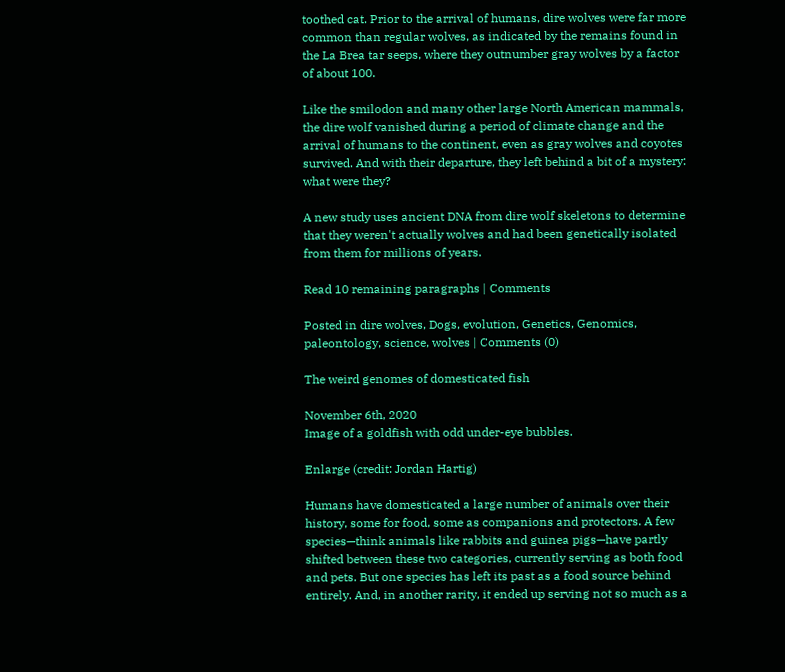toothed cat. Prior to the arrival of humans, dire wolves were far more common than regular wolves, as indicated by the remains found in the La Brea tar seeps, where they outnumber gray wolves by a factor of about 100.

Like the smilodon and many other large North American mammals, the dire wolf vanished during a period of climate change and the arrival of humans to the continent, even as gray wolves and coyotes survived. And with their departure, they left behind a bit of a mystery: what were they?

A new study uses ancient DNA from dire wolf skeletons to determine that they weren't actually wolves and had been genetically isolated from them for millions of years.

Read 10 remaining paragraphs | Comments

Posted in dire wolves, Dogs, evolution, Genetics, Genomics, paleontology, science, wolves | Comments (0)

The weird genomes of domesticated fish

November 6th, 2020
Image of a goldfish with odd under-eye bubbles.

Enlarge (credit: Jordan Hartig)

Humans have domesticated a large number of animals over their history, some for food, some as companions and protectors. A few species—think animals like rabbits and guinea pigs—have partly shifted between these two categories, currently serving as both food and pets. But one species has left its past as a food source behind entirely. And, in another rarity, it ended up serving not so much as a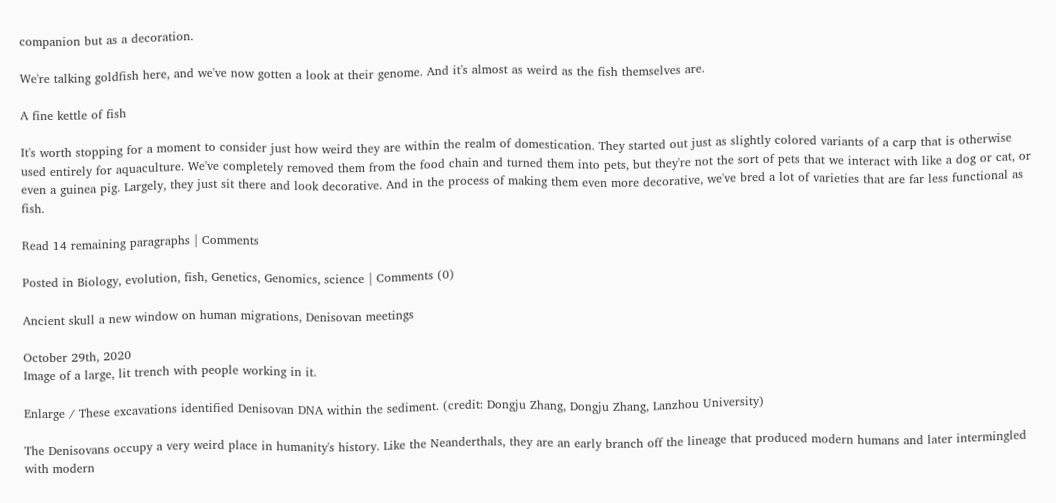companion but as a decoration.

We're talking goldfish here, and we've now gotten a look at their genome. And it's almost as weird as the fish themselves are.

A fine kettle of fish

It's worth stopping for a moment to consider just how weird they are within the realm of domestication. They started out just as slightly colored variants of a carp that is otherwise used entirely for aquaculture. We've completely removed them from the food chain and turned them into pets, but they're not the sort of pets that we interact with like a dog or cat, or even a guinea pig. Largely, they just sit there and look decorative. And in the process of making them even more decorative, we've bred a lot of varieties that are far less functional as fish.

Read 14 remaining paragraphs | Comments

Posted in Biology, evolution, fish, Genetics, Genomics, science | Comments (0)

Ancient skull a new window on human migrations, Denisovan meetings

October 29th, 2020
Image of a large, lit trench with people working in it.

Enlarge / These excavations identified Denisovan DNA within the sediment. (credit: Dongju Zhang, Dongju Zhang, Lanzhou University)

The Denisovans occupy a very weird place in humanity's history. Like the Neanderthals, they are an early branch off the lineage that produced modern humans and later intermingled with modern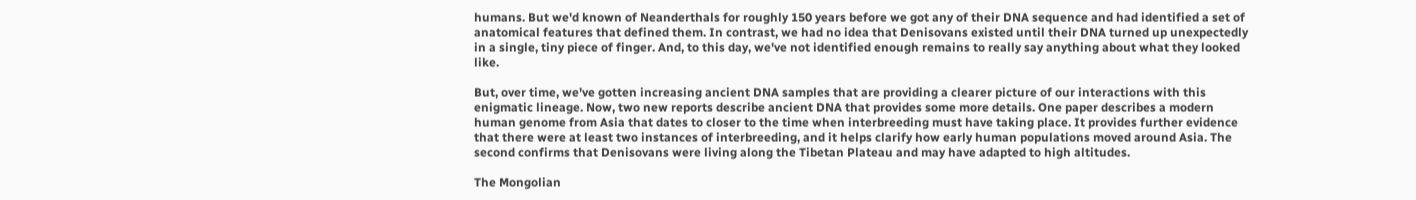humans. But we'd known of Neanderthals for roughly 150 years before we got any of their DNA sequence and had identified a set of anatomical features that defined them. In contrast, we had no idea that Denisovans existed until their DNA turned up unexpectedly in a single, tiny piece of finger. And, to this day, we've not identified enough remains to really say anything about what they looked like.

But, over time, we've gotten increasing ancient DNA samples that are providing a clearer picture of our interactions with this enigmatic lineage. Now, two new reports describe ancient DNA that provides some more details. One paper describes a modern human genome from Asia that dates to closer to the time when interbreeding must have taking place. It provides further evidence that there were at least two instances of interbreeding, and it helps clarify how early human populations moved around Asia. The second confirms that Denisovans were living along the Tibetan Plateau and may have adapted to high altitudes.

The Mongolian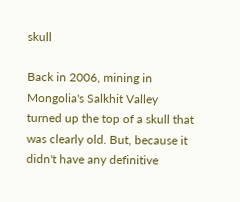skull

Back in 2006, mining in Mongolia's Salkhit Valley turned up the top of a skull that was clearly old. But, because it didn't have any definitive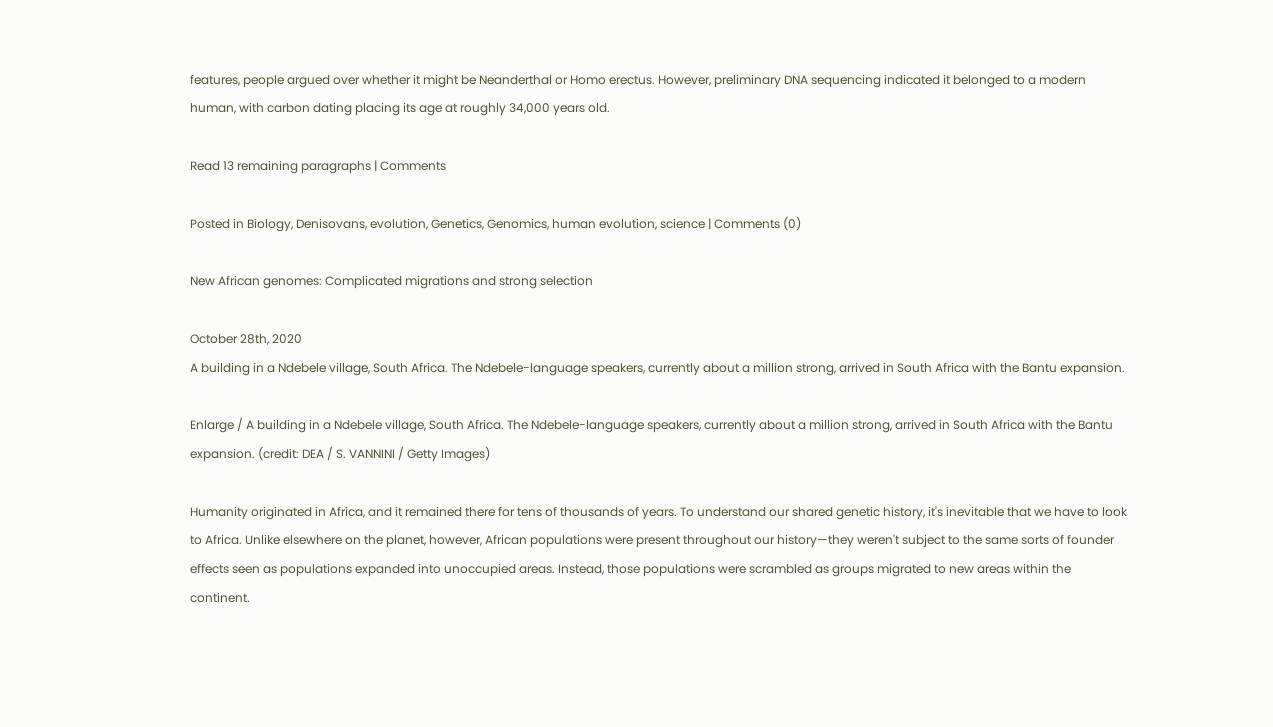features, people argued over whether it might be Neanderthal or Homo erectus. However, preliminary DNA sequencing indicated it belonged to a modern human, with carbon dating placing its age at roughly 34,000 years old.

Read 13 remaining paragraphs | Comments

Posted in Biology, Denisovans, evolution, Genetics, Genomics, human evolution, science | Comments (0)

New African genomes: Complicated migrations and strong selection

October 28th, 2020
A building in a Ndebele village, South Africa. The Ndebele-language speakers, currently about a million strong, arrived in South Africa with the Bantu expansion.

Enlarge / A building in a Ndebele village, South Africa. The Ndebele-language speakers, currently about a million strong, arrived in South Africa with the Bantu expansion. (credit: DEA / S. VANNINI / Getty Images)

Humanity originated in Africa, and it remained there for tens of thousands of years. To understand our shared genetic history, it's inevitable that we have to look to Africa. Unlike elsewhere on the planet, however, African populations were present throughout our history—they weren't subject to the same sorts of founder effects seen as populations expanded into unoccupied areas. Instead, those populations were scrambled as groups migrated to new areas within the continent.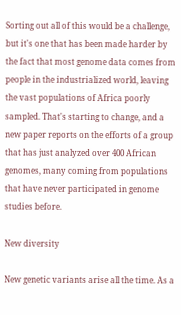Sorting out all of this would be a challenge, but it's one that has been made harder by the fact that most genome data comes from people in the industrialized world, leaving the vast populations of Africa poorly sampled. That's starting to change, and a new paper reports on the efforts of a group that has just analyzed over 400 African genomes, many coming from populations that have never participated in genome studies before.

New diversity

New genetic variants arise all the time. As a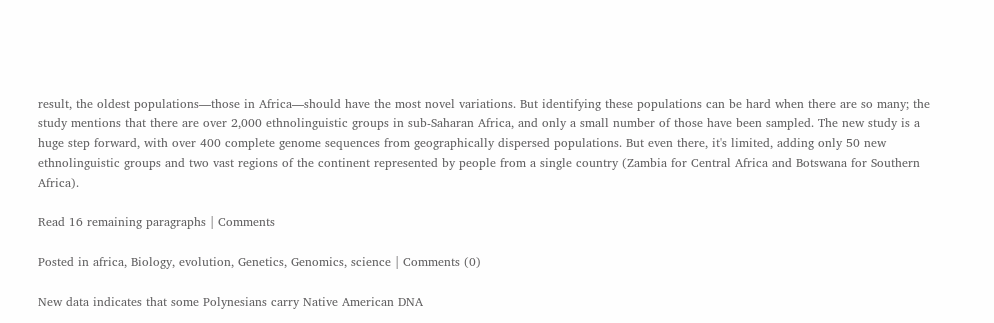result, the oldest populations—those in Africa—should have the most novel variations. But identifying these populations can be hard when there are so many; the study mentions that there are over 2,000 ethnolinguistic groups in sub-Saharan Africa, and only a small number of those have been sampled. The new study is a huge step forward, with over 400 complete genome sequences from geographically dispersed populations. But even there, it's limited, adding only 50 new ethnolinguistic groups and two vast regions of the continent represented by people from a single country (Zambia for Central Africa and Botswana for Southern Africa).

Read 16 remaining paragraphs | Comments

Posted in africa, Biology, evolution, Genetics, Genomics, science | Comments (0)

New data indicates that some Polynesians carry Native American DNA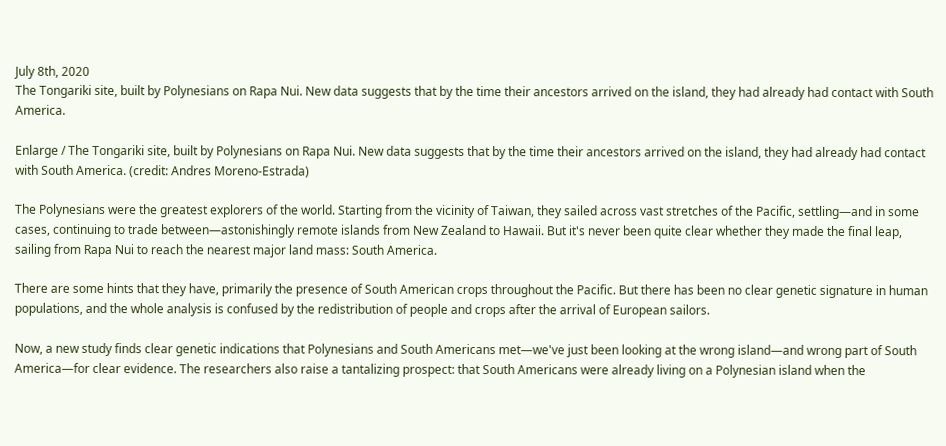July 8th, 2020
The Tongariki site, built by Polynesians on Rapa Nui. New data suggests that by the time their ancestors arrived on the island, they had already had contact with South America.

Enlarge / The Tongariki site, built by Polynesians on Rapa Nui. New data suggests that by the time their ancestors arrived on the island, they had already had contact with South America. (credit: Andres Moreno-Estrada)

The Polynesians were the greatest explorers of the world. Starting from the vicinity of Taiwan, they sailed across vast stretches of the Pacific, settling—and in some cases, continuing to trade between—astonishingly remote islands from New Zealand to Hawaii. But it's never been quite clear whether they made the final leap, sailing from Rapa Nui to reach the nearest major land mass: South America.

There are some hints that they have, primarily the presence of South American crops throughout the Pacific. But there has been no clear genetic signature in human populations, and the whole analysis is confused by the redistribution of people and crops after the arrival of European sailors.

Now, a new study finds clear genetic indications that Polynesians and South Americans met—we've just been looking at the wrong island—and wrong part of South America—for clear evidence. The researchers also raise a tantalizing prospect: that South Americans were already living on a Polynesian island when the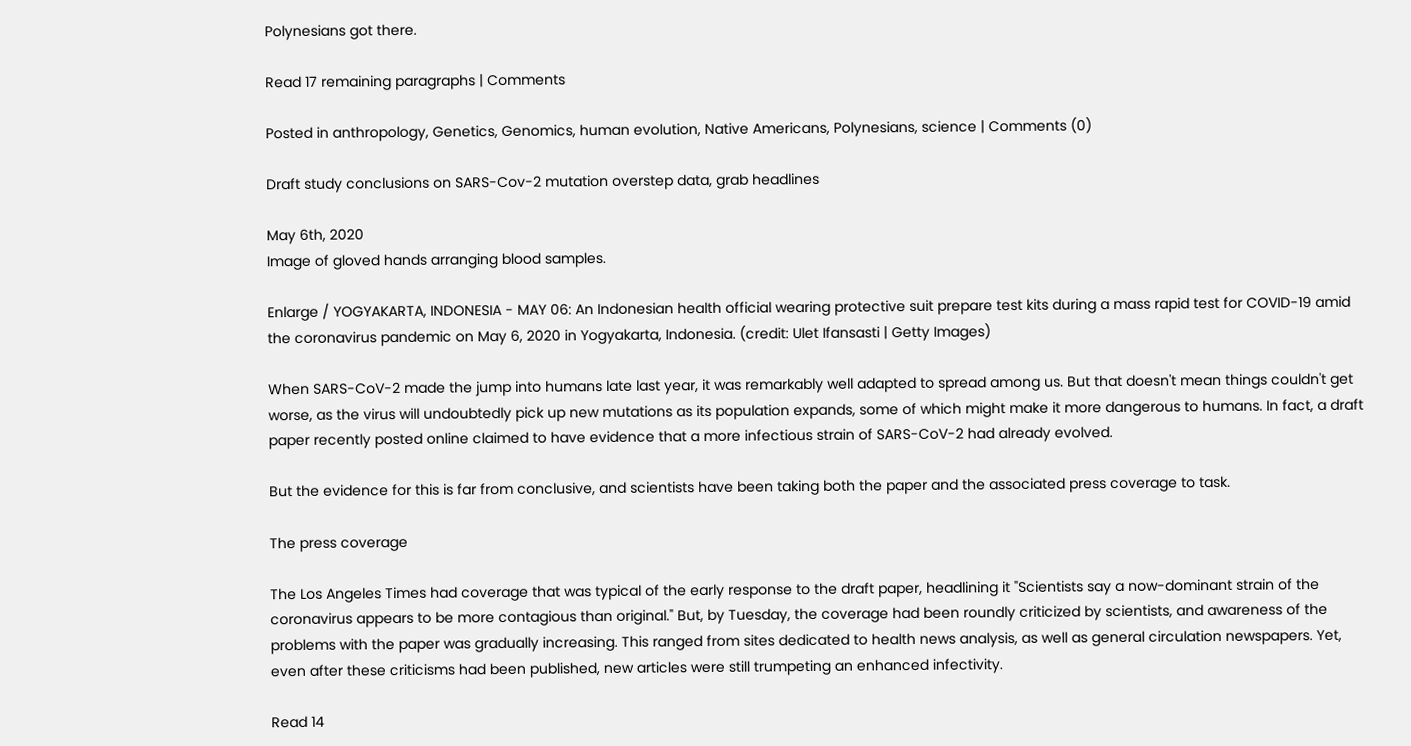Polynesians got there.

Read 17 remaining paragraphs | Comments

Posted in anthropology, Genetics, Genomics, human evolution, Native Americans, Polynesians, science | Comments (0)

Draft study conclusions on SARS-Cov-2 mutation overstep data, grab headlines

May 6th, 2020
Image of gloved hands arranging blood samples.

Enlarge / YOGYAKARTA, INDONESIA - MAY 06: An Indonesian health official wearing protective suit prepare test kits during a mass rapid test for COVID-19 amid the coronavirus pandemic on May 6, 2020 in Yogyakarta, Indonesia. (credit: Ulet Ifansasti | Getty Images)

When SARS-CoV-2 made the jump into humans late last year, it was remarkably well adapted to spread among us. But that doesn't mean things couldn't get worse, as the virus will undoubtedly pick up new mutations as its population expands, some of which might make it more dangerous to humans. In fact, a draft paper recently posted online claimed to have evidence that a more infectious strain of SARS-CoV-2 had already evolved.

But the evidence for this is far from conclusive, and scientists have been taking both the paper and the associated press coverage to task.

The press coverage

The Los Angeles Times had coverage that was typical of the early response to the draft paper, headlining it "Scientists say a now-dominant strain of the coronavirus appears to be more contagious than original." But, by Tuesday, the coverage had been roundly criticized by scientists, and awareness of the problems with the paper was gradually increasing. This ranged from sites dedicated to health news analysis, as well as general circulation newspapers. Yet, even after these criticisms had been published, new articles were still trumpeting an enhanced infectivity.

Read 14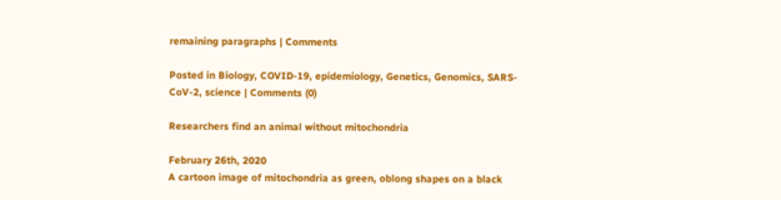remaining paragraphs | Comments

Posted in Biology, COVID-19, epidemiology, Genetics, Genomics, SARS-CoV-2, science | Comments (0)

Researchers find an animal without mitochondria

February 26th, 2020
A cartoon image of mitochondria as green, oblong shapes on a black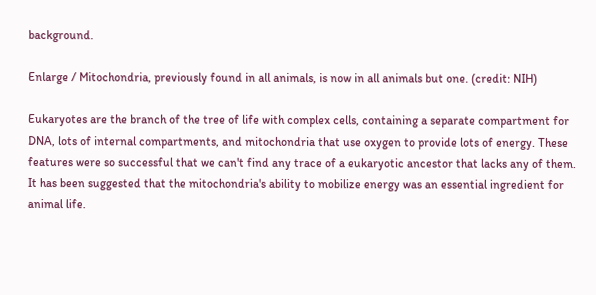background.

Enlarge / Mitochondria, previously found in all animals, is now in all animals but one. (credit: NIH)

Eukaryotes are the branch of the tree of life with complex cells, containing a separate compartment for DNA, lots of internal compartments, and mitochondria that use oxygen to provide lots of energy. These features were so successful that we can't find any trace of a eukaryotic ancestor that lacks any of them. It has been suggested that the mitochondria's ability to mobilize energy was an essential ingredient for animal life.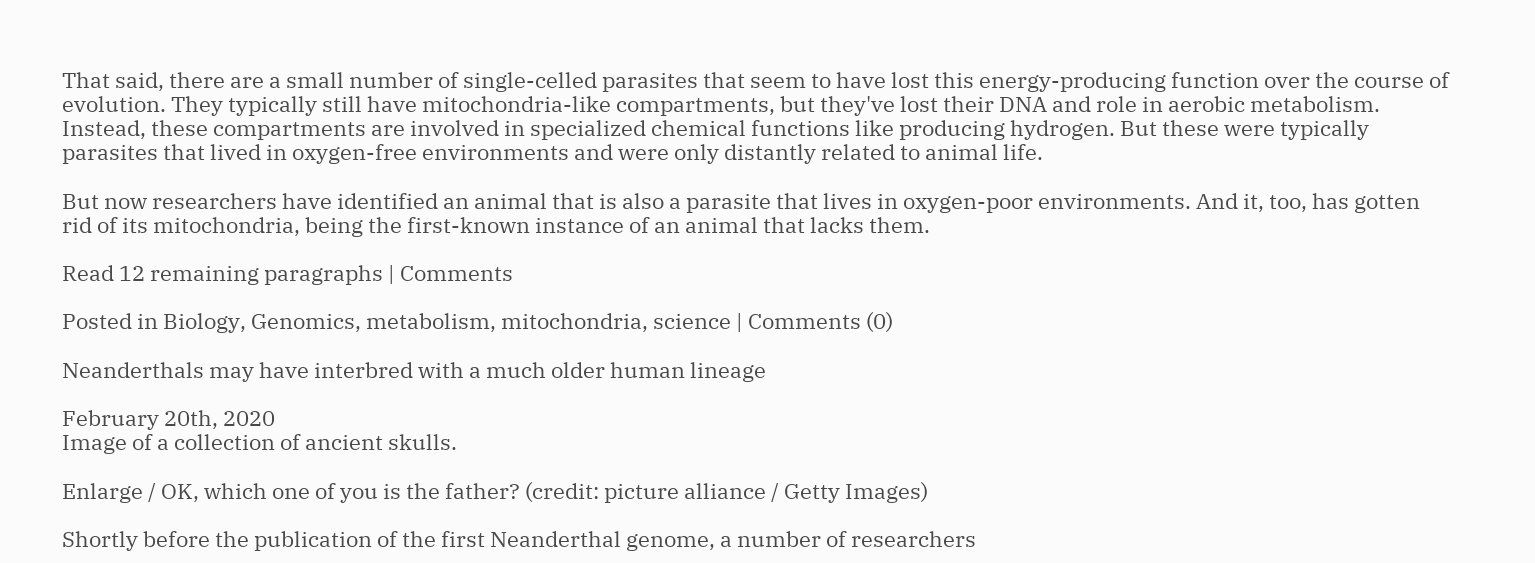That said, there are a small number of single-celled parasites that seem to have lost this energy-producing function over the course of evolution. They typically still have mitochondria-like compartments, but they've lost their DNA and role in aerobic metabolism. Instead, these compartments are involved in specialized chemical functions like producing hydrogen. But these were typically parasites that lived in oxygen-free environments and were only distantly related to animal life.

But now researchers have identified an animal that is also a parasite that lives in oxygen-poor environments. And it, too, has gotten rid of its mitochondria, being the first-known instance of an animal that lacks them.

Read 12 remaining paragraphs | Comments

Posted in Biology, Genomics, metabolism, mitochondria, science | Comments (0)

Neanderthals may have interbred with a much older human lineage

February 20th, 2020
Image of a collection of ancient skulls.

Enlarge / OK, which one of you is the father? (credit: picture alliance / Getty Images)

Shortly before the publication of the first Neanderthal genome, a number of researchers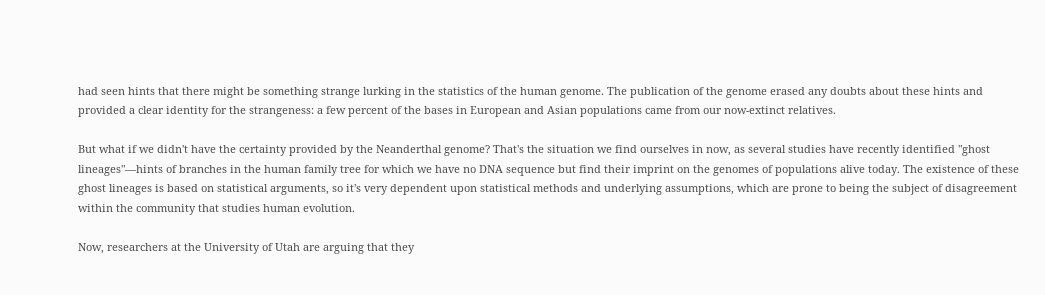had seen hints that there might be something strange lurking in the statistics of the human genome. The publication of the genome erased any doubts about these hints and provided a clear identity for the strangeness: a few percent of the bases in European and Asian populations came from our now-extinct relatives.

But what if we didn't have the certainty provided by the Neanderthal genome? That's the situation we find ourselves in now, as several studies have recently identified "ghost lineages"—hints of branches in the human family tree for which we have no DNA sequence but find their imprint on the genomes of populations alive today. The existence of these ghost lineages is based on statistical arguments, so it's very dependent upon statistical methods and underlying assumptions, which are prone to being the subject of disagreement within the community that studies human evolution.

Now, researchers at the University of Utah are arguing that they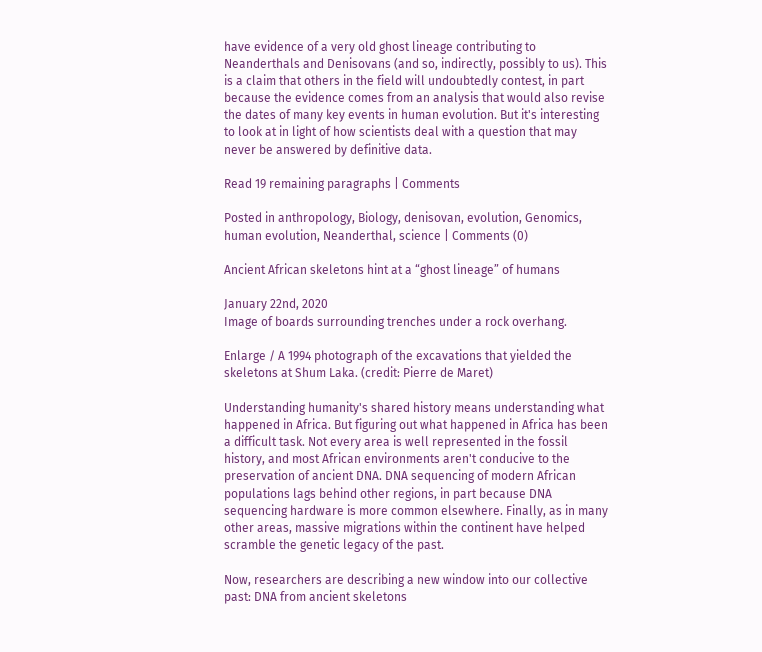have evidence of a very old ghost lineage contributing to Neanderthals and Denisovans (and so, indirectly, possibly to us). This is a claim that others in the field will undoubtedly contest, in part because the evidence comes from an analysis that would also revise the dates of many key events in human evolution. But it's interesting to look at in light of how scientists deal with a question that may never be answered by definitive data.

Read 19 remaining paragraphs | Comments

Posted in anthropology, Biology, denisovan, evolution, Genomics, human evolution, Neanderthal, science | Comments (0)

Ancient African skeletons hint at a “ghost lineage” of humans

January 22nd, 2020
Image of boards surrounding trenches under a rock overhang.

Enlarge / A 1994 photograph of the excavations that yielded the skeletons at Shum Laka. (credit: Pierre de Maret)

Understanding humanity's shared history means understanding what happened in Africa. But figuring out what happened in Africa has been a difficult task. Not every area is well represented in the fossil history, and most African environments aren't conducive to the preservation of ancient DNA. DNA sequencing of modern African populations lags behind other regions, in part because DNA sequencing hardware is more common elsewhere. Finally, as in many other areas, massive migrations within the continent have helped scramble the genetic legacy of the past.

Now, researchers are describing a new window into our collective past: DNA from ancient skeletons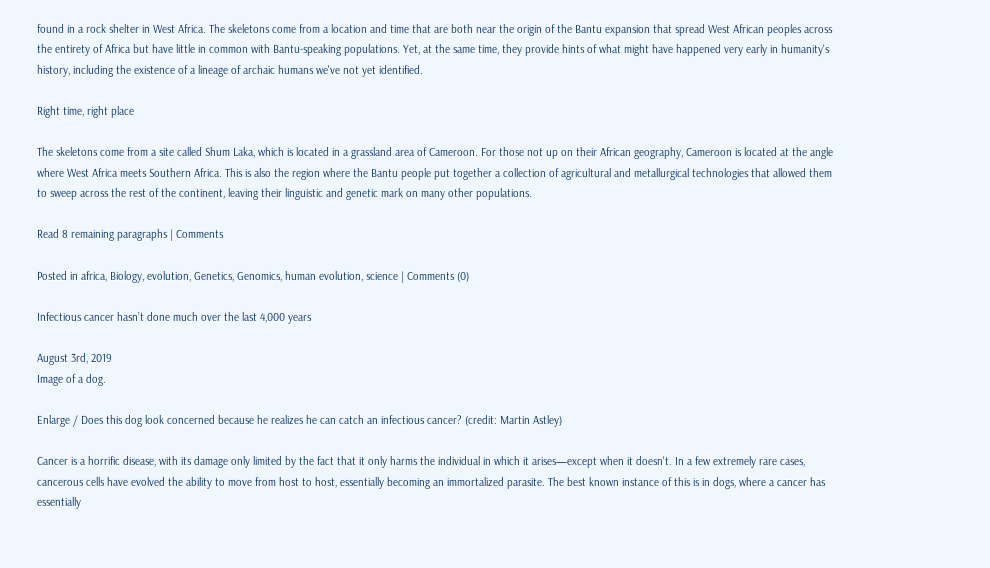found in a rock shelter in West Africa. The skeletons come from a location and time that are both near the origin of the Bantu expansion that spread West African peoples across the entirety of Africa but have little in common with Bantu-speaking populations. Yet, at the same time, they provide hints of what might have happened very early in humanity's history, including the existence of a lineage of archaic humans we've not yet identified.

Right time, right place

The skeletons come from a site called Shum Laka, which is located in a grassland area of Cameroon. For those not up on their African geography, Cameroon is located at the angle where West Africa meets Southern Africa. This is also the region where the Bantu people put together a collection of agricultural and metallurgical technologies that allowed them to sweep across the rest of the continent, leaving their linguistic and genetic mark on many other populations.

Read 8 remaining paragraphs | Comments

Posted in africa, Biology, evolution, Genetics, Genomics, human evolution, science | Comments (0)

Infectious cancer hasn’t done much over the last 4,000 years

August 3rd, 2019
Image of a dog.

Enlarge / Does this dog look concerned because he realizes he can catch an infectious cancer? (credit: Martin Astley)

Cancer is a horrific disease, with its damage only limited by the fact that it only harms the individual in which it arises—except when it doesn't. In a few extremely rare cases, cancerous cells have evolved the ability to move from host to host, essentially becoming an immortalized parasite. The best known instance of this is in dogs, where a cancer has essentially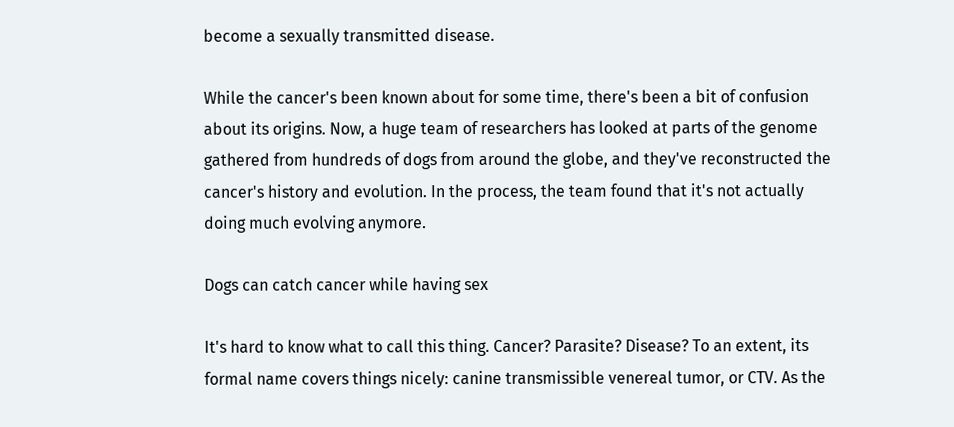become a sexually transmitted disease.

While the cancer's been known about for some time, there's been a bit of confusion about its origins. Now, a huge team of researchers has looked at parts of the genome gathered from hundreds of dogs from around the globe, and they've reconstructed the cancer's history and evolution. In the process, the team found that it's not actually doing much evolving anymore.

Dogs can catch cancer while having sex

It's hard to know what to call this thing. Cancer? Parasite? Disease? To an extent, its formal name covers things nicely: canine transmissible venereal tumor, or CTV. As the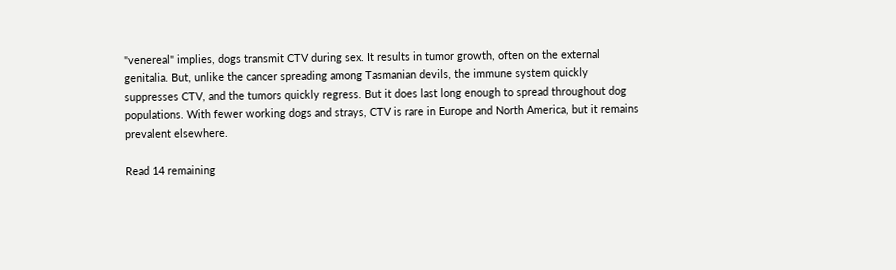"venereal" implies, dogs transmit CTV during sex. It results in tumor growth, often on the external genitalia. But, unlike the cancer spreading among Tasmanian devils, the immune system quickly suppresses CTV, and the tumors quickly regress. But it does last long enough to spread throughout dog populations. With fewer working dogs and strays, CTV is rare in Europe and North America, but it remains prevalent elsewhere.

Read 14 remaining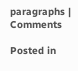paragraphs | Comments

Posted in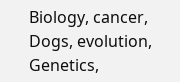Biology, cancer, Dogs, evolution, Genetics,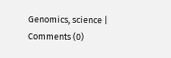Genomics, science | Comments (0)